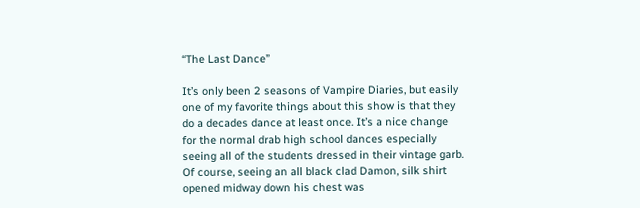“The Last Dance”

It’s only been 2 seasons of Vampire Diaries, but easily one of my favorite things about this show is that they do a decades dance at least once. It’s a nice change for the normal drab high school dances especially seeing all of the students dressed in their vintage garb. Of course, seeing an all black clad Damon, silk shirt opened midway down his chest was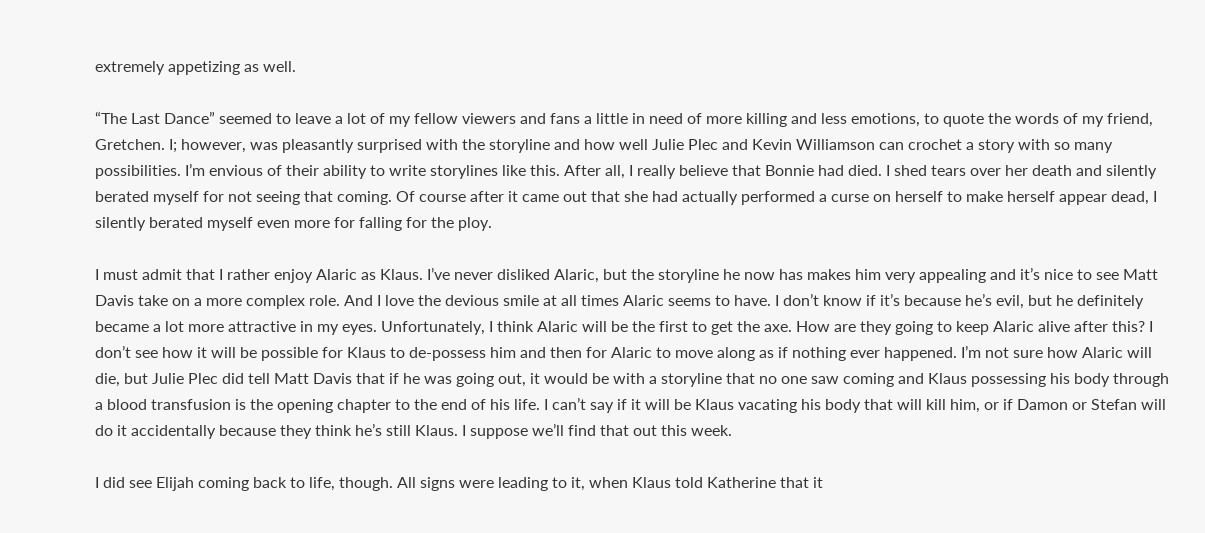extremely appetizing as well.

“The Last Dance” seemed to leave a lot of my fellow viewers and fans a little in need of more killing and less emotions, to quote the words of my friend, Gretchen. I; however, was pleasantly surprised with the storyline and how well Julie Plec and Kevin Williamson can crochet a story with so many possibilities. I’m envious of their ability to write storylines like this. After all, I really believe that Bonnie had died. I shed tears over her death and silently berated myself for not seeing that coming. Of course after it came out that she had actually performed a curse on herself to make herself appear dead, I silently berated myself even more for falling for the ploy.

I must admit that I rather enjoy Alaric as Klaus. I’ve never disliked Alaric, but the storyline he now has makes him very appealing and it’s nice to see Matt Davis take on a more complex role. And I love the devious smile at all times Alaric seems to have. I don’t know if it’s because he’s evil, but he definitely became a lot more attractive in my eyes. Unfortunately, I think Alaric will be the first to get the axe. How are they going to keep Alaric alive after this? I don’t see how it will be possible for Klaus to de-possess him and then for Alaric to move along as if nothing ever happened. I’m not sure how Alaric will die, but Julie Plec did tell Matt Davis that if he was going out, it would be with a storyline that no one saw coming and Klaus possessing his body through a blood transfusion is the opening chapter to the end of his life. I can’t say if it will be Klaus vacating his body that will kill him, or if Damon or Stefan will do it accidentally because they think he’s still Klaus. I suppose we’ll find that out this week.

I did see Elijah coming back to life, though. All signs were leading to it, when Klaus told Katherine that it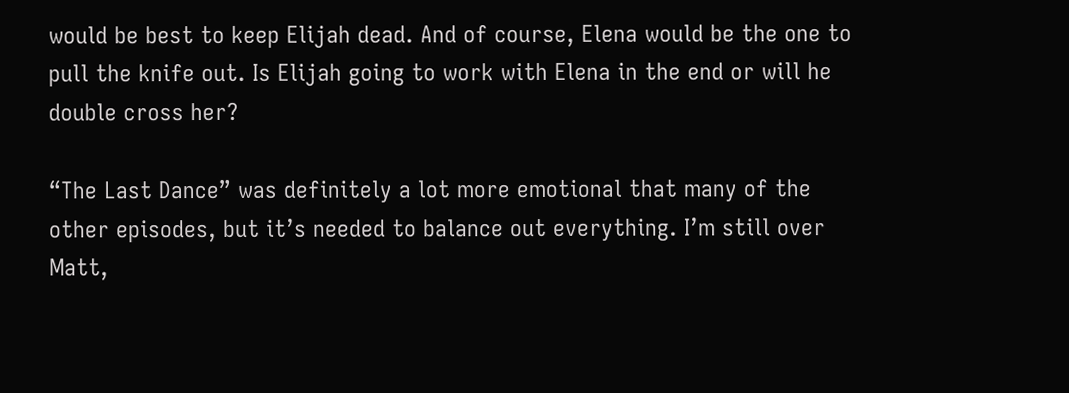would be best to keep Elijah dead. And of course, Elena would be the one to pull the knife out. Is Elijah going to work with Elena in the end or will he double cross her?

“The Last Dance” was definitely a lot more emotional that many of the other episodes, but it’s needed to balance out everything. I’m still over Matt,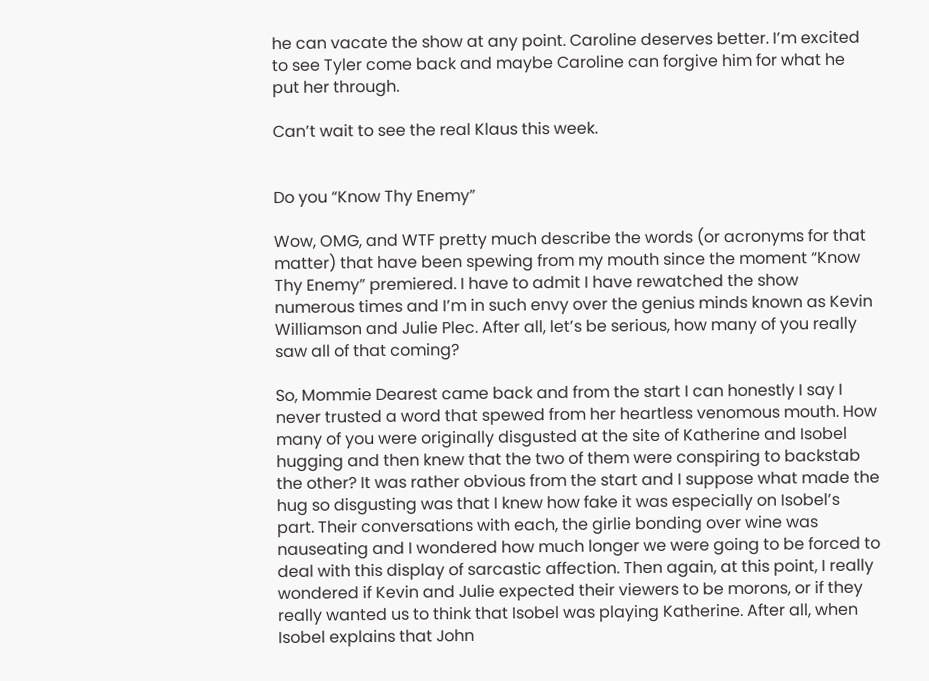he can vacate the show at any point. Caroline deserves better. I’m excited to see Tyler come back and maybe Caroline can forgive him for what he put her through.

Can’t wait to see the real Klaus this week.


Do you “Know Thy Enemy”

Wow, OMG, and WTF pretty much describe the words (or acronyms for that matter) that have been spewing from my mouth since the moment “Know Thy Enemy” premiered. I have to admit I have rewatched the show numerous times and I’m in such envy over the genius minds known as Kevin Williamson and Julie Plec. After all, let’s be serious, how many of you really saw all of that coming?

So, Mommie Dearest came back and from the start I can honestly I say I never trusted a word that spewed from her heartless venomous mouth. How many of you were originally disgusted at the site of Katherine and Isobel hugging and then knew that the two of them were conspiring to backstab the other? It was rather obvious from the start and I suppose what made the hug so disgusting was that I knew how fake it was especially on Isobel’s part. Their conversations with each, the girlie bonding over wine was nauseating and I wondered how much longer we were going to be forced to deal with this display of sarcastic affection. Then again, at this point, I really wondered if Kevin and Julie expected their viewers to be morons, or if they really wanted us to think that Isobel was playing Katherine. After all, when Isobel explains that John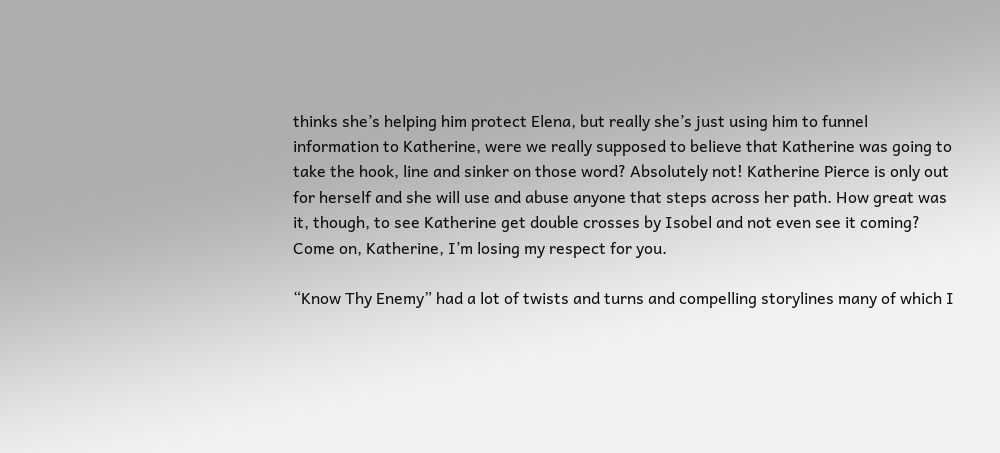thinks she’s helping him protect Elena, but really she’s just using him to funnel information to Katherine, were we really supposed to believe that Katherine was going to take the hook, line and sinker on those word? Absolutely not! Katherine Pierce is only out for herself and she will use and abuse anyone that steps across her path. How great was it, though, to see Katherine get double crosses by Isobel and not even see it coming? Come on, Katherine, I’m losing my respect for you.

“Know Thy Enemy” had a lot of twists and turns and compelling storylines many of which I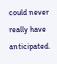could never really have anticipated.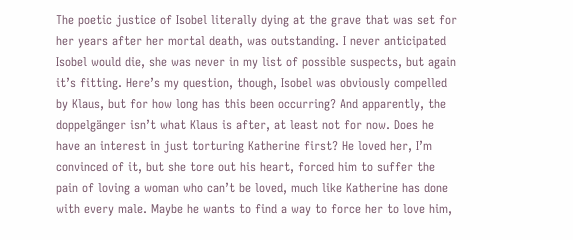The poetic justice of Isobel literally dying at the grave that was set for her years after her mortal death, was outstanding. I never anticipated Isobel would die, she was never in my list of possible suspects, but again it’s fitting. Here’s my question, though, Isobel was obviously compelled by Klaus, but for how long has this been occurring? And apparently, the doppelgänger isn’t what Klaus is after, at least not for now. Does he have an interest in just torturing Katherine first? He loved her, I’m convinced of it, but she tore out his heart, forced him to suffer the pain of loving a woman who can’t be loved, much like Katherine has done with every male. Maybe he wants to find a way to force her to love him,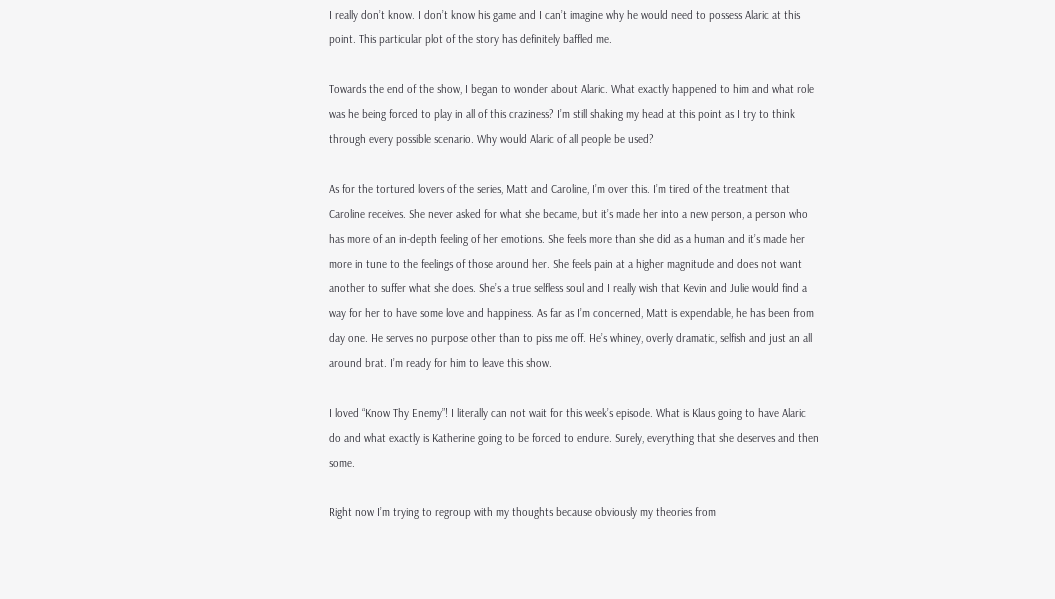I really don’t know. I don’t know his game and I can’t imagine why he would need to possess Alaric at this point. This particular plot of the story has definitely baffled me.

Towards the end of the show, I began to wonder about Alaric. What exactly happened to him and what role was he being forced to play in all of this craziness? I’m still shaking my head at this point as I try to think through every possible scenario. Why would Alaric of all people be used?

As for the tortured lovers of the series, Matt and Caroline, I’m over this. I’m tired of the treatment that Caroline receives. She never asked for what she became, but it’s made her into a new person, a person who has more of an in-depth feeling of her emotions. She feels more than she did as a human and it’s made her more in tune to the feelings of those around her. She feels pain at a higher magnitude and does not want another to suffer what she does. She’s a true selfless soul and I really wish that Kevin and Julie would find a way for her to have some love and happiness. As far as I’m concerned, Matt is expendable, he has been from day one. He serves no purpose other than to piss me off. He’s whiney, overly dramatic, selfish and just an all around brat. I’m ready for him to leave this show.

I loved “Know Thy Enemy”! I literally can not wait for this week’s episode. What is Klaus going to have Alaric do and what exactly is Katherine going to be forced to endure. Surely, everything that she deserves and then some.

Right now I’m trying to regroup with my thoughts because obviously my theories from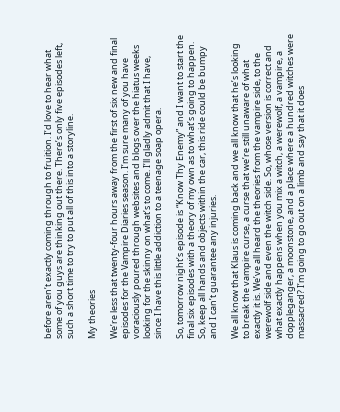before aren’t exactly coming through to fruition. I’d love to hear what some of you guys are thinking out there. There’s only five episodes left, such a short time to try to put all of this into a storyline.

My theories

We’re less that twenty-four hours away from the first of six new and final episodes for the Vampire Diaries season. I’m sure many of you have voraciously poured through websites and blogs over the hiatus weeks looking for the skinny on what’s to come. I’ll gladly admit that I have, since I have this little addiction to a teenage soap opera.

So, tomorrow night’s episode is “Know Thy Enemy” and I want to start the final six episodes with a theory of my own as to what’s going to happen. So, keep all hands and objects within the car, this ride could be bumpy and I can’t guarantee any injuries.

We all know that Klaus is coming back and we all know that he’s looking to break the vampire curse, a curse that we’re still unaware of what exactly it is. We’ve all heard the theories from the vampire side, to the werewolf side and even the witch side. So, whose version is correct and what exactly happens when you mix a witch, a werewolf, a vampire, a doppleganger, a moonstone, and a place where a hundred witches were massacred? I’m going to go out on a limb and say that it does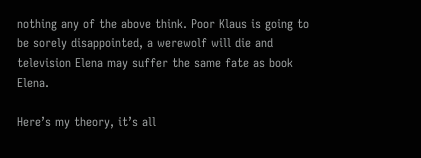nothing any of the above think. Poor Klaus is going to be sorely disappointed, a werewolf will die and television Elena may suffer the same fate as book Elena.

Here’s my theory, it’s all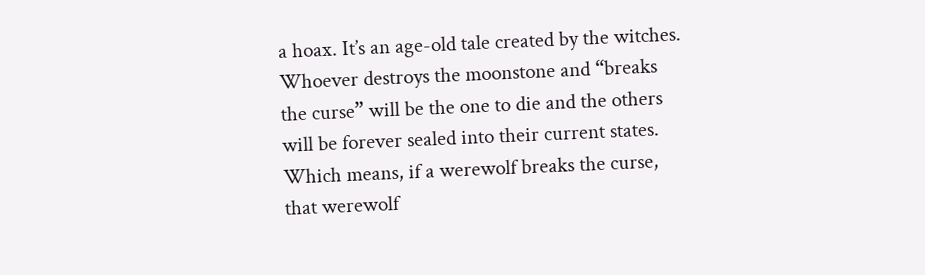a hoax. It’s an age-old tale created by the witches. Whoever destroys the moonstone and “breaks the curse” will be the one to die and the others will be forever sealed into their current states. Which means, if a werewolf breaks the curse, that werewolf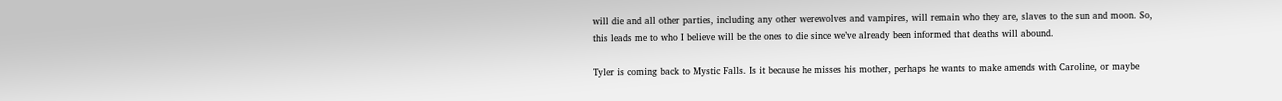will die and all other parties, including any other werewolves and vampires, will remain who they are, slaves to the sun and moon. So, this leads me to who I believe will be the ones to die since we’ve already been informed that deaths will abound.

Tyler is coming back to Mystic Falls. Is it because he misses his mother, perhaps he wants to make amends with Caroline, or maybe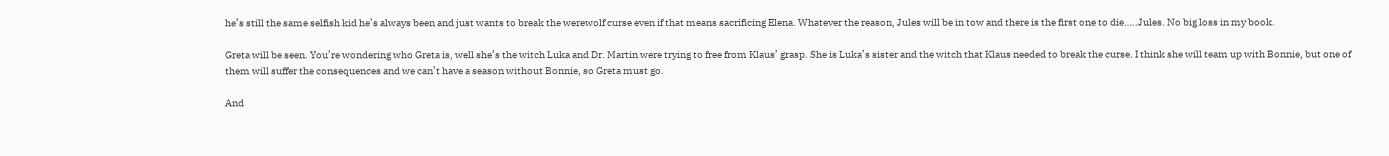he’s still the same selfish kid he’s always been and just wants to break the werewolf curse even if that means sacrificing Elena. Whatever the reason, Jules will be in tow and there is the first one to die…..Jules. No big loss in my book.

Greta will be seen. You’re wondering who Greta is, well she’s the witch Luka and Dr. Martin were trying to free from Klaus’ grasp. She is Luka’s sister and the witch that Klaus needed to break the curse. I think she will team up with Bonnie, but one of them will suffer the consequences and we can’t have a season without Bonnie, so Greta must go.

And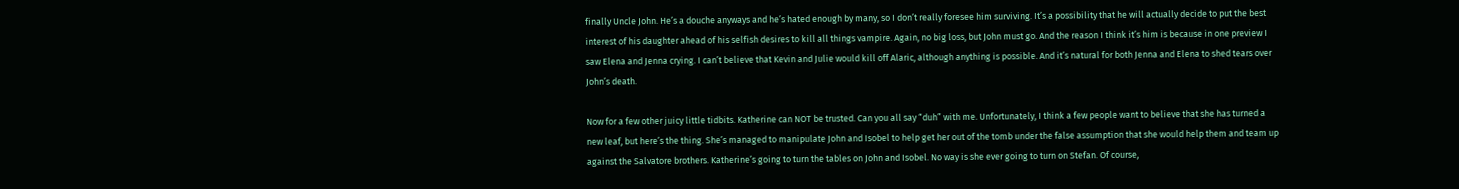finally Uncle John. He’s a douche anyways and he’s hated enough by many, so I don’t really foresee him surviving. It’s a possibility that he will actually decide to put the best interest of his daughter ahead of his selfish desires to kill all things vampire. Again, no big loss, but John must go. And the reason I think it’s him is because in one preview I saw Elena and Jenna crying. I can’t believe that Kevin and Julie would kill off Alaric, although anything is possible. And it’s natural for both Jenna and Elena to shed tears over John’s death.

Now for a few other juicy little tidbits. Katherine can NOT be trusted. Can you all say “duh” with me. Unfortunately, I think a few people want to believe that she has turned a new leaf, but here’s the thing. She’s managed to manipulate John and Isobel to help get her out of the tomb under the false assumption that she would help them and team up against the Salvatore brothers. Katherine’s going to turn the tables on John and Isobel. No way is she ever going to turn on Stefan. Of course,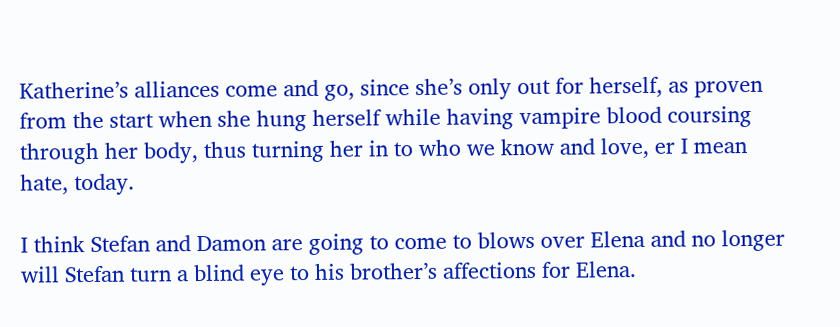Katherine’s alliances come and go, since she’s only out for herself, as proven from the start when she hung herself while having vampire blood coursing through her body, thus turning her in to who we know and love, er I mean hate, today.

I think Stefan and Damon are going to come to blows over Elena and no longer will Stefan turn a blind eye to his brother’s affections for Elena.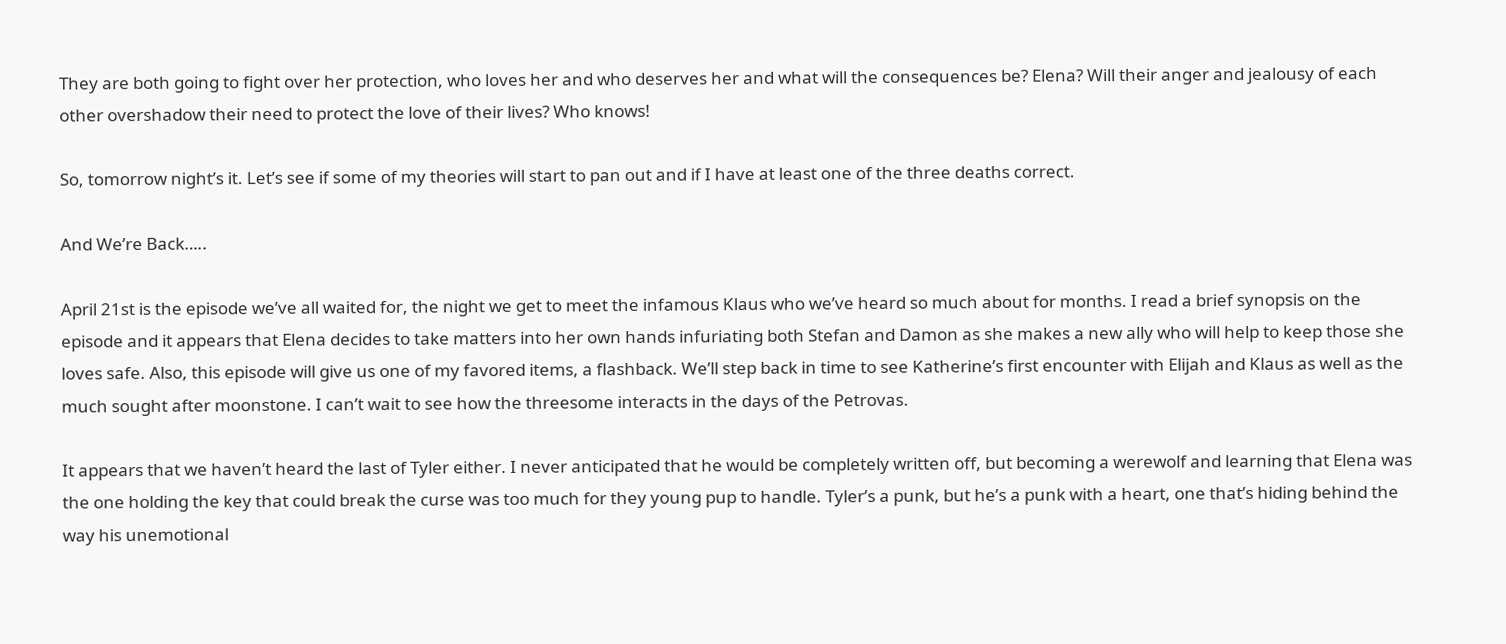They are both going to fight over her protection, who loves her and who deserves her and what will the consequences be? Elena? Will their anger and jealousy of each other overshadow their need to protect the love of their lives? Who knows!

So, tomorrow night’s it. Let’s see if some of my theories will start to pan out and if I have at least one of the three deaths correct.

And We’re Back…..

April 21st is the episode we’ve all waited for, the night we get to meet the infamous Klaus who we’ve heard so much about for months. I read a brief synopsis on the episode and it appears that Elena decides to take matters into her own hands infuriating both Stefan and Damon as she makes a new ally who will help to keep those she loves safe. Also, this episode will give us one of my favored items, a flashback. We’ll step back in time to see Katherine’s first encounter with Elijah and Klaus as well as the much sought after moonstone. I can’t wait to see how the threesome interacts in the days of the Petrovas.

It appears that we haven’t heard the last of Tyler either. I never anticipated that he would be completely written off, but becoming a werewolf and learning that Elena was the one holding the key that could break the curse was too much for they young pup to handle. Tyler’s a punk, but he’s a punk with a heart, one that’s hiding behind the way his unemotional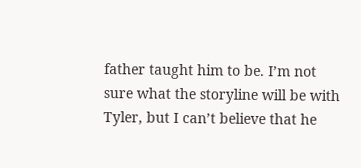father taught him to be. I’m not sure what the storyline will be with Tyler, but I can’t believe that he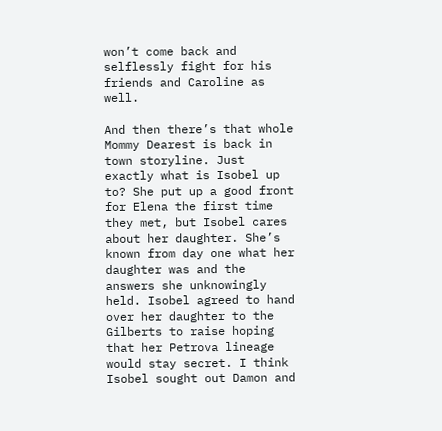won’t come back and selflessly fight for his friends and Caroline as well.

And then there’s that whole Mommy Dearest is back in town storyline. Just exactly what is Isobel up to? She put up a good front for Elena the first time they met, but Isobel cares about her daughter. She’s known from day one what her daughter was and the answers she unknowingly held. Isobel agreed to hand over her daughter to the Gilberts to raise hoping that her Petrova lineage would stay secret. I think Isobel sought out Damon and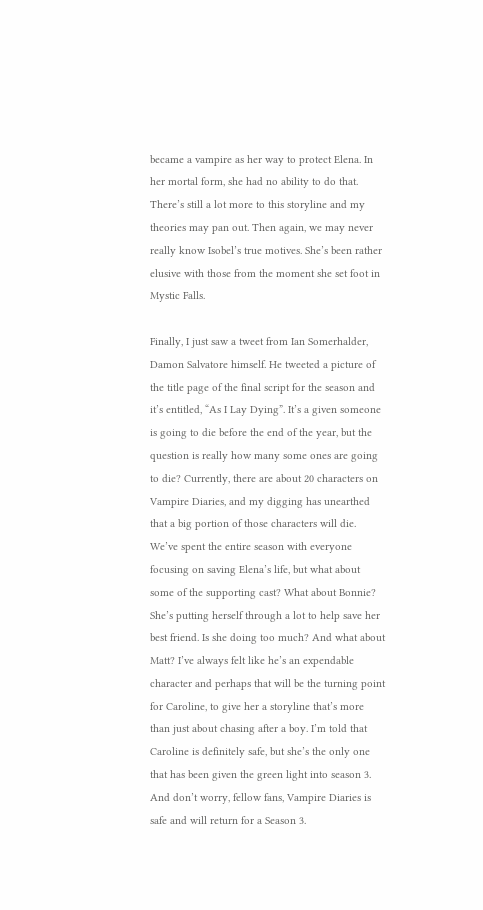became a vampire as her way to protect Elena. In her mortal form, she had no ability to do that. There’s still a lot more to this storyline and my theories may pan out. Then again, we may never really know Isobel’s true motives. She’s been rather elusive with those from the moment she set foot in Mystic Falls.

Finally, I just saw a tweet from Ian Somerhalder, Damon Salvatore himself. He tweeted a picture of the title page of the final script for the season and it’s entitled, “As I Lay Dying”. It’s a given someone is going to die before the end of the year, but the question is really how many some ones are going to die? Currently, there are about 20 characters on Vampire Diaries, and my digging has unearthed that a big portion of those characters will die. We’ve spent the entire season with everyone focusing on saving Elena’s life, but what about some of the supporting cast? What about Bonnie? She’s putting herself through a lot to help save her best friend. Is she doing too much? And what about Matt? I’ve always felt like he’s an expendable character and perhaps that will be the turning point for Caroline, to give her a storyline that’s more than just about chasing after a boy. I’m told that Caroline is definitely safe, but she’s the only one that has been given the green light into season 3. And don’t worry, fellow fans, Vampire Diaries is safe and will return for a Season 3.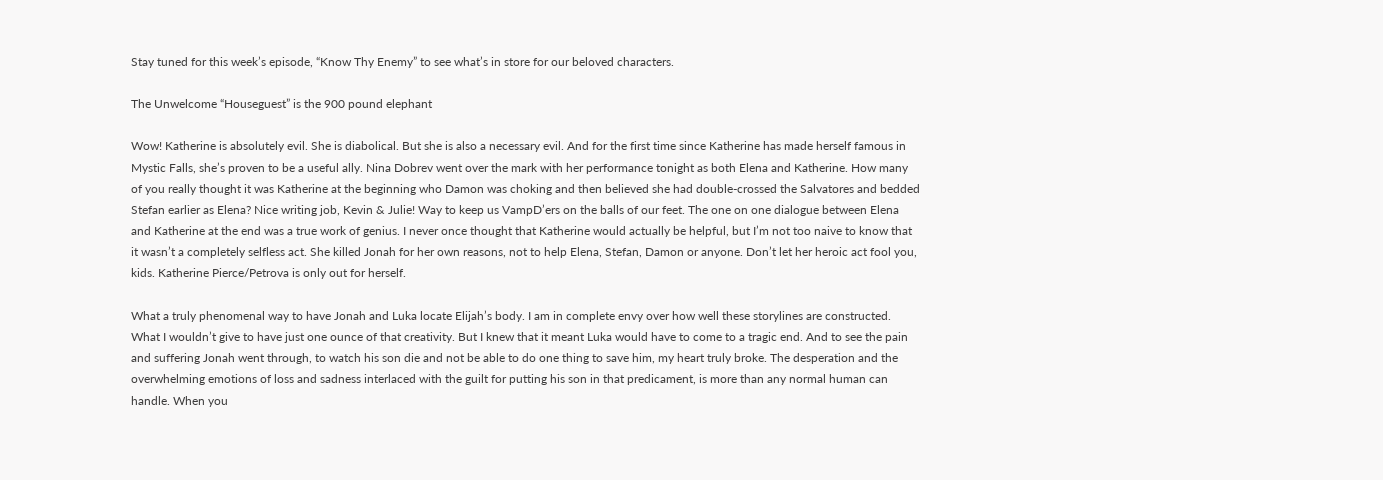Stay tuned for this week’s episode, “Know Thy Enemy” to see what’s in store for our beloved characters.

The Unwelcome “Houseguest” is the 900 pound elephant

Wow! Katherine is absolutely evil. She is diabolical. But she is also a necessary evil. And for the first time since Katherine has made herself famous in Mystic Falls, she’s proven to be a useful ally. Nina Dobrev went over the mark with her performance tonight as both Elena and Katherine. How many of you really thought it was Katherine at the beginning who Damon was choking and then believed she had double-crossed the Salvatores and bedded Stefan earlier as Elena? Nice writing job, Kevin & Julie! Way to keep us VampD’ers on the balls of our feet. The one on one dialogue between Elena and Katherine at the end was a true work of genius. I never once thought that Katherine would actually be helpful, but I’m not too naive to know that it wasn’t a completely selfless act. She killed Jonah for her own reasons, not to help Elena, Stefan, Damon or anyone. Don’t let her heroic act fool you, kids. Katherine Pierce/Petrova is only out for herself.

What a truly phenomenal way to have Jonah and Luka locate Elijah’s body. I am in complete envy over how well these storylines are constructed. What I wouldn’t give to have just one ounce of that creativity. But I knew that it meant Luka would have to come to a tragic end. And to see the pain and suffering Jonah went through, to watch his son die and not be able to do one thing to save him, my heart truly broke. The desperation and the overwhelming emotions of loss and sadness interlaced with the guilt for putting his son in that predicament, is more than any normal human can handle. When you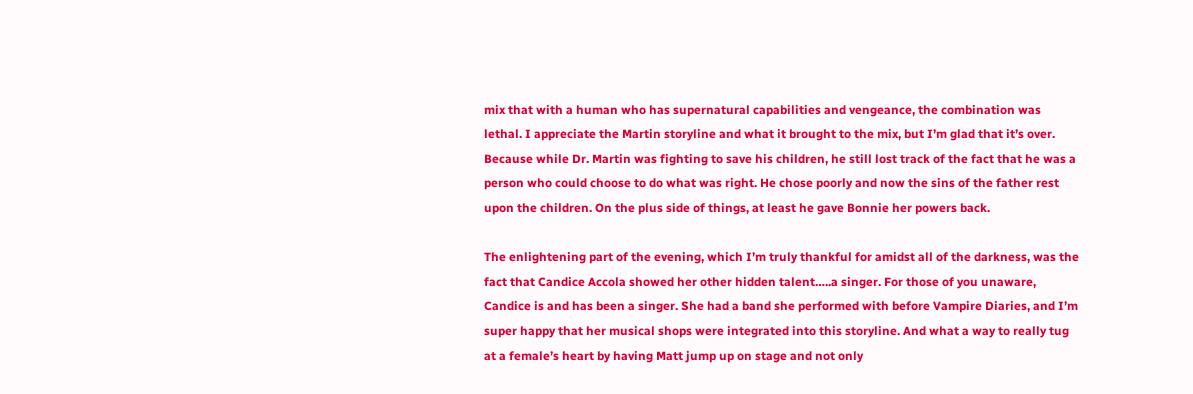mix that with a human who has supernatural capabilities and vengeance, the combination was lethal. I appreciate the Martin storyline and what it brought to the mix, but I’m glad that it’s over. Because while Dr. Martin was fighting to save his children, he still lost track of the fact that he was a person who could choose to do what was right. He chose poorly and now the sins of the father rest upon the children. On the plus side of things, at least he gave Bonnie her powers back.

The enlightening part of the evening, which I’m truly thankful for amidst all of the darkness, was the fact that Candice Accola showed her other hidden talent…..a singer. For those of you unaware, Candice is and has been a singer. She had a band she performed with before Vampire Diaries, and I’m super happy that her musical shops were integrated into this storyline. And what a way to really tug at a female’s heart by having Matt jump up on stage and not only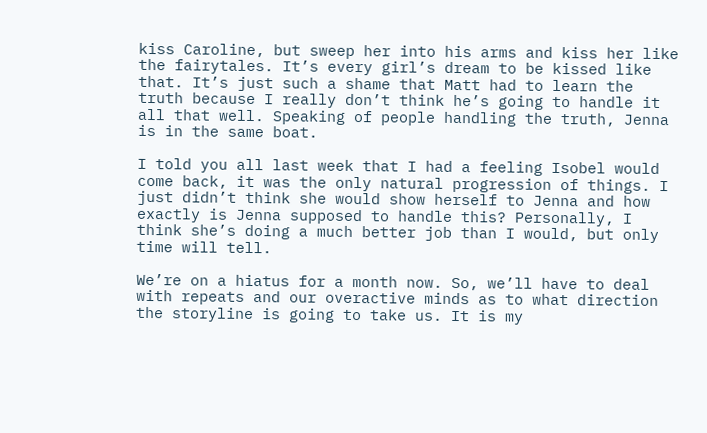kiss Caroline, but sweep her into his arms and kiss her like the fairytales. It’s every girl’s dream to be kissed like that. It’s just such a shame that Matt had to learn the truth because I really don’t think he’s going to handle it all that well. Speaking of people handling the truth, Jenna is in the same boat.

I told you all last week that I had a feeling Isobel would come back, it was the only natural progression of things. I just didn’t think she would show herself to Jenna and how exactly is Jenna supposed to handle this? Personally, I think she’s doing a much better job than I would, but only time will tell.

We’re on a hiatus for a month now. So, we’ll have to deal with repeats and our overactive minds as to what direction the storyline is going to take us. It is my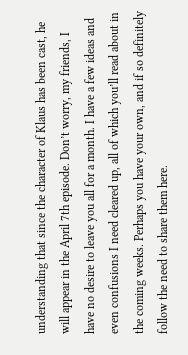understanding that since the character of Klaus has been cast, he will appear in the April 7th episode. Don’t worry, my friends, I have no desire to leave you all for a month. I have a few ideas and even confusions I need cleared up, all of which you’ll read about in the coming weeks. Perhaps you have your own, and if so definitely follow the need to share them here.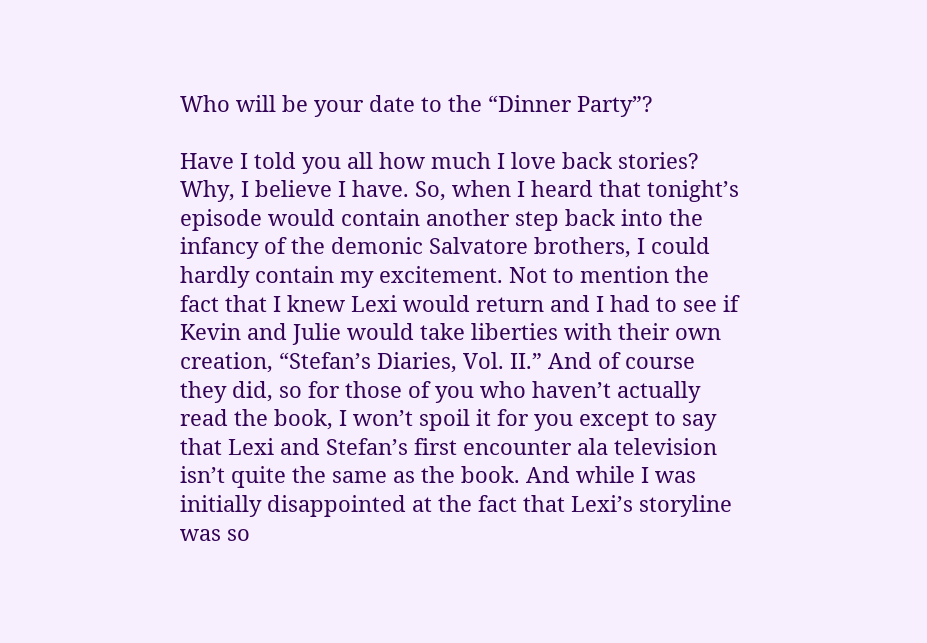Who will be your date to the “Dinner Party”?

Have I told you all how much I love back stories? Why, I believe I have. So, when I heard that tonight’s episode would contain another step back into the infancy of the demonic Salvatore brothers, I could hardly contain my excitement. Not to mention the fact that I knew Lexi would return and I had to see if Kevin and Julie would take liberties with their own creation, “Stefan’s Diaries, Vol. II.” And of course they did, so for those of you who haven’t actually read the book, I won’t spoil it for you except to say that Lexi and Stefan’s first encounter ala television isn’t quite the same as the book. And while I was initially disappointed at the fact that Lexi’s storyline was so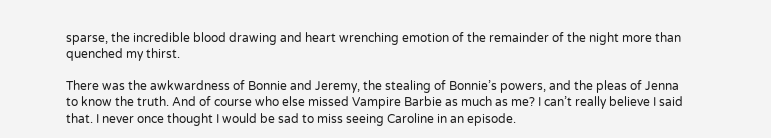sparse, the incredible blood drawing and heart wrenching emotion of the remainder of the night more than quenched my thirst.

There was the awkwardness of Bonnie and Jeremy, the stealing of Bonnie’s powers, and the pleas of Jenna to know the truth. And of course who else missed Vampire Barbie as much as me? I can’t really believe I said that. I never once thought I would be sad to miss seeing Caroline in an episode.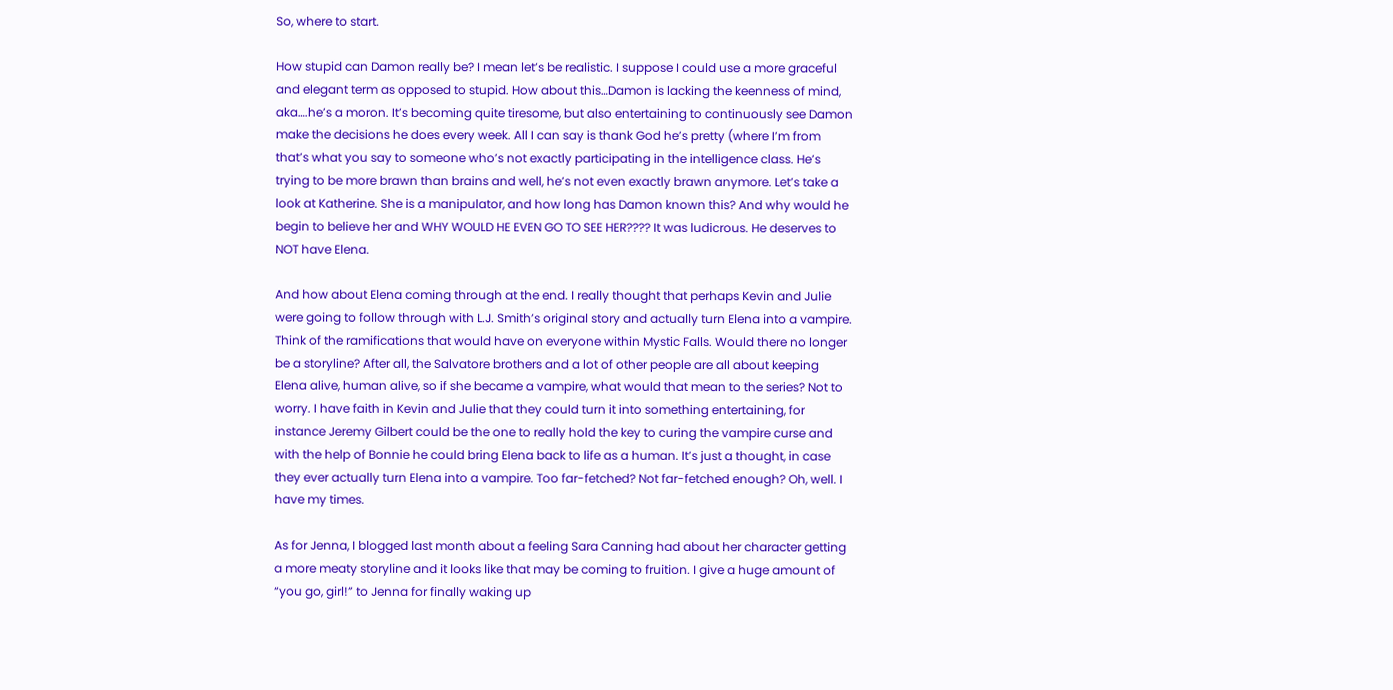So, where to start.

How stupid can Damon really be? I mean let’s be realistic. I suppose I could use a more graceful and elegant term as opposed to stupid. How about this…Damon is lacking the keenness of mind, aka….he’s a moron. It’s becoming quite tiresome, but also entertaining to continuously see Damon make the decisions he does every week. All I can say is thank God he’s pretty (where I’m from that’s what you say to someone who’s not exactly participating in the intelligence class. He’s trying to be more brawn than brains and well, he’s not even exactly brawn anymore. Let’s take a look at Katherine. She is a manipulator, and how long has Damon known this? And why would he begin to believe her and WHY WOULD HE EVEN GO TO SEE HER???? It was ludicrous. He deserves to NOT have Elena.

And how about Elena coming through at the end. I really thought that perhaps Kevin and Julie were going to follow through with L.J. Smith’s original story and actually turn Elena into a vampire. Think of the ramifications that would have on everyone within Mystic Falls. Would there no longer be a storyline? After all, the Salvatore brothers and a lot of other people are all about keeping Elena alive, human alive, so if she became a vampire, what would that mean to the series? Not to worry. I have faith in Kevin and Julie that they could turn it into something entertaining, for instance Jeremy Gilbert could be the one to really hold the key to curing the vampire curse and with the help of Bonnie he could bring Elena back to life as a human. It’s just a thought, in case they ever actually turn Elena into a vampire. Too far-fetched? Not far-fetched enough? Oh, well. I have my times.

As for Jenna, I blogged last month about a feeling Sara Canning had about her character getting a more meaty storyline and it looks like that may be coming to fruition. I give a huge amount of “you go, girl!” to Jenna for finally waking up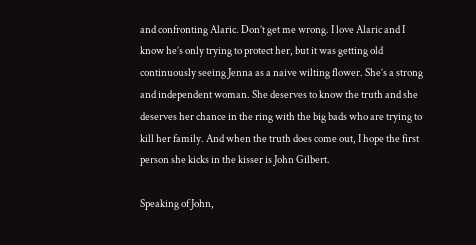and confronting Alaric. Don’t get me wrong. I love Alaric and I know he’s only trying to protect her, but it was getting old continuously seeing Jenna as a naive wilting flower. She’s a strong and independent woman. She deserves to know the truth and she deserves her chance in the ring with the big bads who are trying to kill her family. And when the truth does come out, I hope the first person she kicks in the kisser is John Gilbert.

Speaking of John,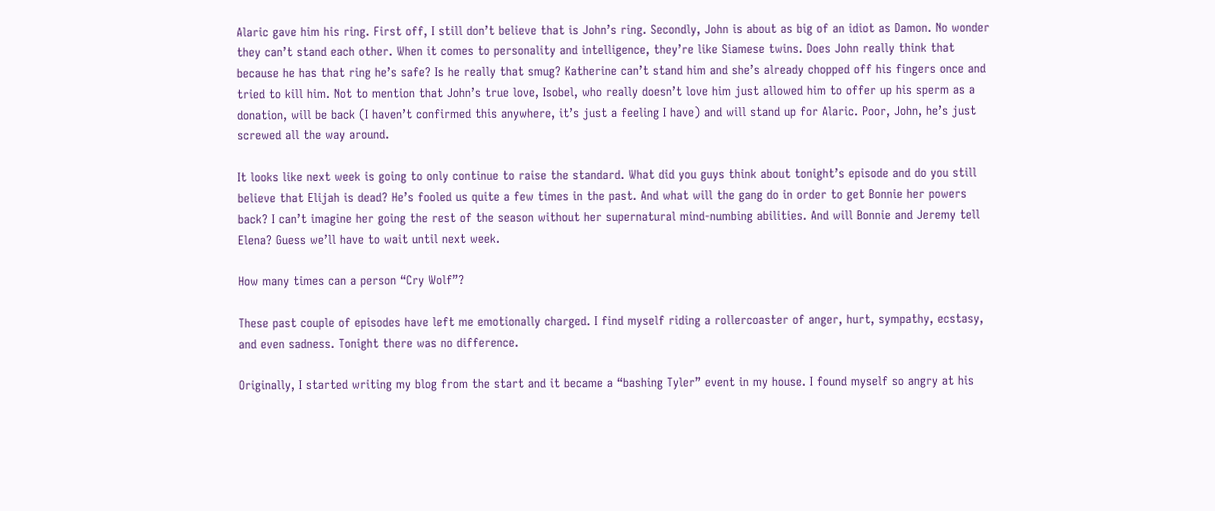Alaric gave him his ring. First off, I still don’t believe that is John’s ring. Secondly, John is about as big of an idiot as Damon. No wonder they can’t stand each other. When it comes to personality and intelligence, they’re like Siamese twins. Does John really think that because he has that ring he’s safe? Is he really that smug? Katherine can’t stand him and she’s already chopped off his fingers once and tried to kill him. Not to mention that John’s true love, Isobel, who really doesn’t love him just allowed him to offer up his sperm as a donation, will be back (I haven’t confirmed this anywhere, it’s just a feeling I have) and will stand up for Alaric. Poor, John, he’s just screwed all the way around.

It looks like next week is going to only continue to raise the standard. What did you guys think about tonight’s episode and do you still believe that Elijah is dead? He’s fooled us quite a few times in the past. And what will the gang do in order to get Bonnie her powers back? I can’t imagine her going the rest of the season without her supernatural mind-numbing abilities. And will Bonnie and Jeremy tell Elena? Guess we’ll have to wait until next week.

How many times can a person “Cry Wolf”?

These past couple of episodes have left me emotionally charged. I find myself riding a rollercoaster of anger, hurt, sympathy, ecstasy, and even sadness. Tonight there was no difference.

Originally, I started writing my blog from the start and it became a “bashing Tyler” event in my house. I found myself so angry at his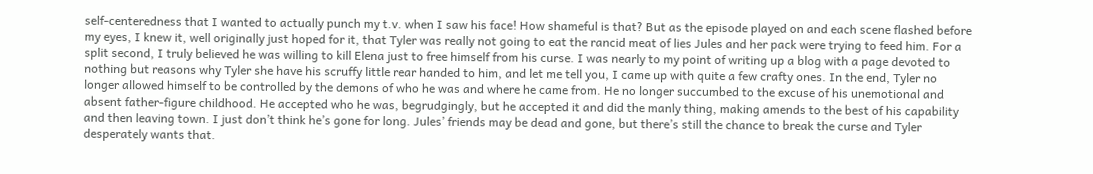self-centeredness that I wanted to actually punch my t.v. when I saw his face! How shameful is that? But as the episode played on and each scene flashed before my eyes, I knew it, well originally just hoped for it, that Tyler was really not going to eat the rancid meat of lies Jules and her pack were trying to feed him. For a split second, I truly believed he was willing to kill Elena just to free himself from his curse. I was nearly to my point of writing up a blog with a page devoted to nothing but reasons why Tyler she have his scruffy little rear handed to him, and let me tell you, I came up with quite a few crafty ones. In the end, Tyler no longer allowed himself to be controlled by the demons of who he was and where he came from. He no longer succumbed to the excuse of his unemotional and absent father-figure childhood. He accepted who he was, begrudgingly, but he accepted it and did the manly thing, making amends to the best of his capability and then leaving town. I just don’t think he’s gone for long. Jules’ friends may be dead and gone, but there’s still the chance to break the curse and Tyler desperately wants that.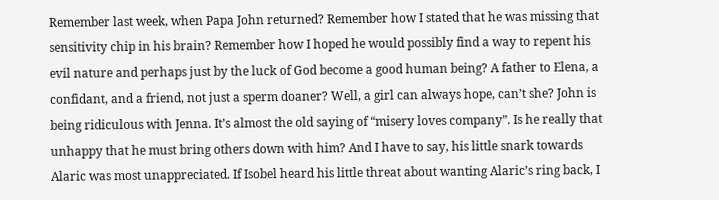Remember last week, when Papa John returned? Remember how I stated that he was missing that sensitivity chip in his brain? Remember how I hoped he would possibly find a way to repent his evil nature and perhaps just by the luck of God become a good human being? A father to Elena, a confidant, and a friend, not just a sperm doaner? Well, a girl can always hope, can’t she? John is being ridiculous with Jenna. It’s almost the old saying of “misery loves company”. Is he really that unhappy that he must bring others down with him? And I have to say, his little snark towards Alaric was most unappreciated. If Isobel heard his little threat about wanting Alaric’s ring back, I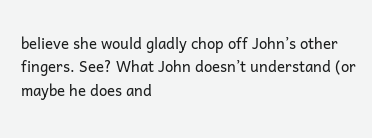believe she would gladly chop off John’s other fingers. See? What John doesn’t understand (or maybe he does and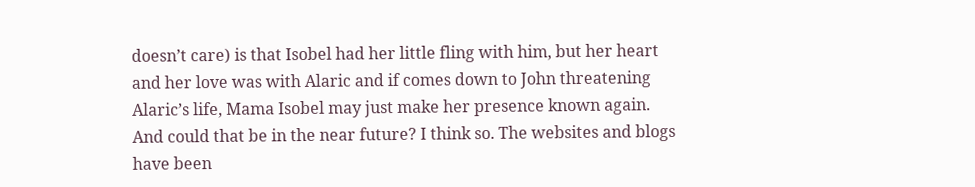doesn’t care) is that Isobel had her little fling with him, but her heart and her love was with Alaric and if comes down to John threatening Alaric’s life, Mama Isobel may just make her presence known again. And could that be in the near future? I think so. The websites and blogs have been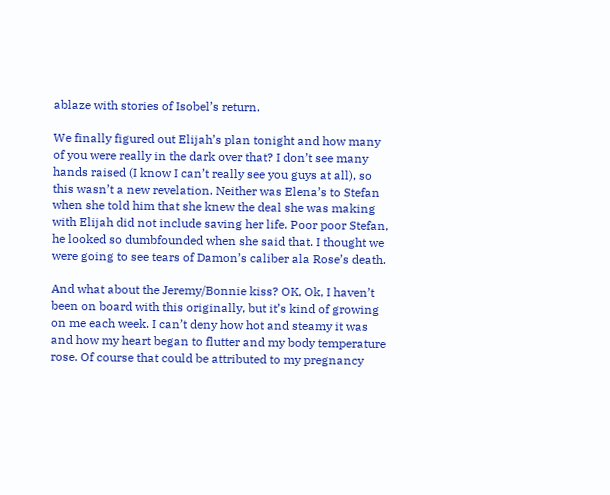ablaze with stories of Isobel’s return.

We finally figured out Elijah’s plan tonight and how many of you were really in the dark over that? I don’t see many hands raised (I know I can’t really see you guys at all), so this wasn’t a new revelation. Neither was Elena’s to Stefan when she told him that she knew the deal she was making with Elijah did not include saving her life. Poor poor Stefan, he looked so dumbfounded when she said that. I thought we were going to see tears of Damon’s caliber ala Rose’s death.

And what about the Jeremy/Bonnie kiss? OK, Ok, I haven’t been on board with this originally, but it’s kind of growing on me each week. I can’t deny how hot and steamy it was and how my heart began to flutter and my body temperature rose. Of course that could be attributed to my pregnancy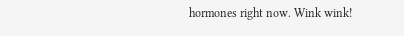hormones right now. Wink wink!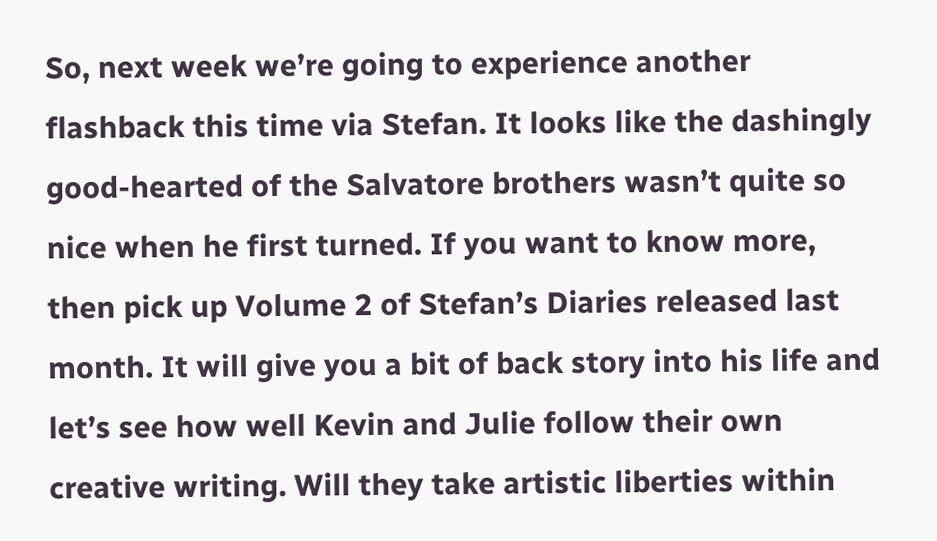So, next week we’re going to experience another flashback this time via Stefan. It looks like the dashingly good-hearted of the Salvatore brothers wasn’t quite so nice when he first turned. If you want to know more, then pick up Volume 2 of Stefan’s Diaries released last month. It will give you a bit of back story into his life and let’s see how well Kevin and Julie follow their own creative writing. Will they take artistic liberties within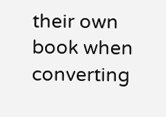their own book when converting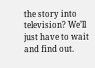the story into television? We’ll just have to wait and find out.